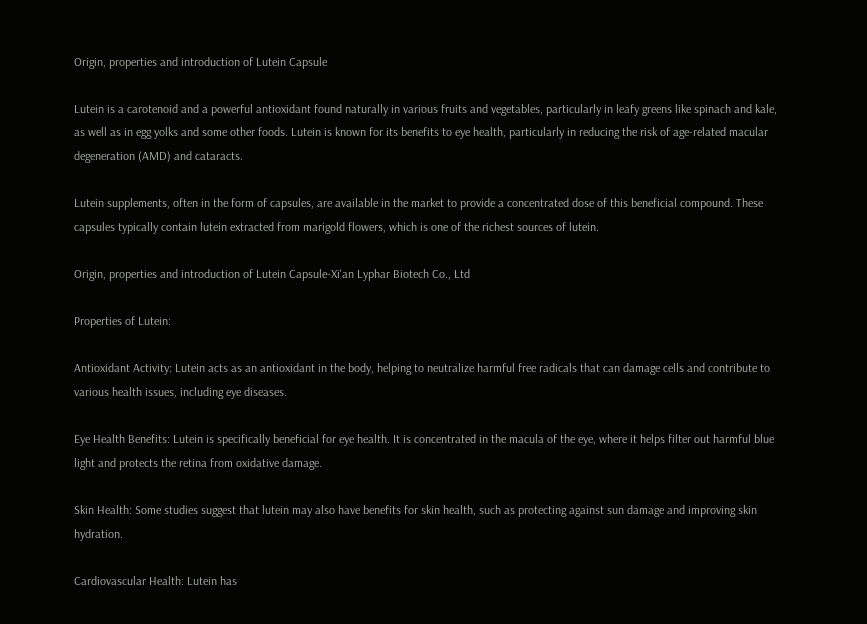Origin, properties and introduction of Lutein Capsule

Lutein is a carotenoid and a powerful antioxidant found naturally in various fruits and vegetables, particularly in leafy greens like spinach and kale, as well as in egg yolks and some other foods. Lutein is known for its benefits to eye health, particularly in reducing the risk of age-related macular degeneration (AMD) and cataracts.

Lutein supplements, often in the form of capsules, are available in the market to provide a concentrated dose of this beneficial compound. These capsules typically contain lutein extracted from marigold flowers, which is one of the richest sources of lutein.

Origin, properties and introduction of Lutein Capsule-Xi'an Lyphar Biotech Co., Ltd

Properties of Lutein:

Antioxidant Activity: Lutein acts as an antioxidant in the body, helping to neutralize harmful free radicals that can damage cells and contribute to various health issues, including eye diseases.

Eye Health Benefits: Lutein is specifically beneficial for eye health. It is concentrated in the macula of the eye, where it helps filter out harmful blue light and protects the retina from oxidative damage.

Skin Health: Some studies suggest that lutein may also have benefits for skin health, such as protecting against sun damage and improving skin hydration.

Cardiovascular Health: Lutein has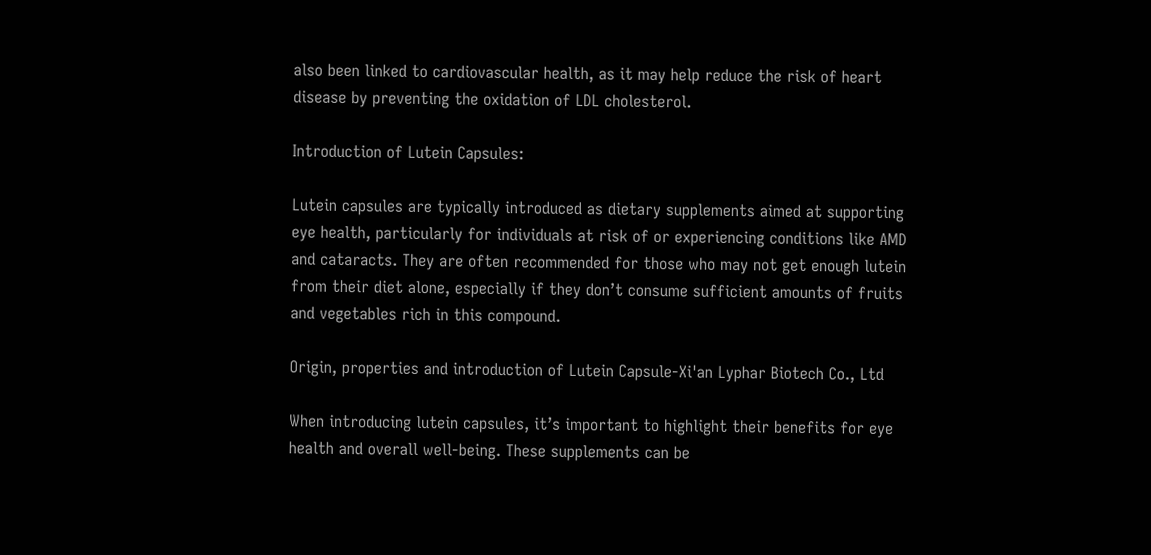also been linked to cardiovascular health, as it may help reduce the risk of heart disease by preventing the oxidation of LDL cholesterol.

Introduction of Lutein Capsules:

Lutein capsules are typically introduced as dietary supplements aimed at supporting eye health, particularly for individuals at risk of or experiencing conditions like AMD and cataracts. They are often recommended for those who may not get enough lutein from their diet alone, especially if they don’t consume sufficient amounts of fruits and vegetables rich in this compound.

Origin, properties and introduction of Lutein Capsule-Xi'an Lyphar Biotech Co., Ltd

When introducing lutein capsules, it’s important to highlight their benefits for eye health and overall well-being. These supplements can be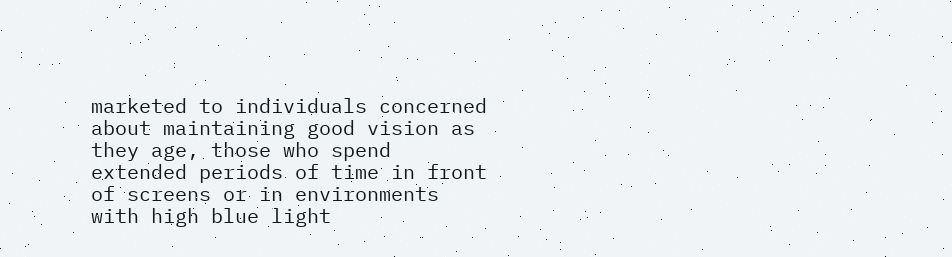marketed to individuals concerned about maintaining good vision as they age, those who spend extended periods of time in front of screens or in environments with high blue light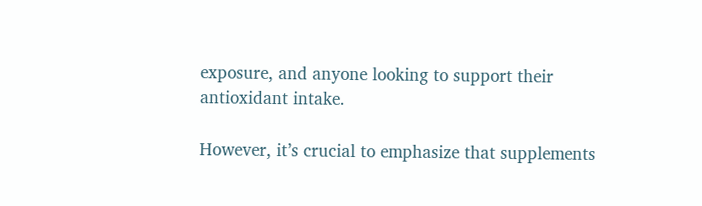exposure, and anyone looking to support their antioxidant intake.

However, it’s crucial to emphasize that supplements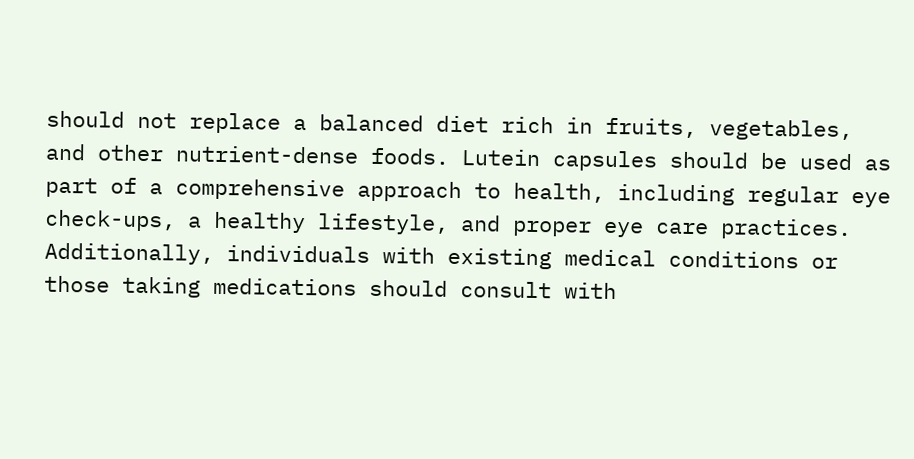should not replace a balanced diet rich in fruits, vegetables, and other nutrient-dense foods. Lutein capsules should be used as part of a comprehensive approach to health, including regular eye check-ups, a healthy lifestyle, and proper eye care practices. Additionally, individuals with existing medical conditions or those taking medications should consult with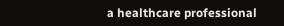a healthcare professional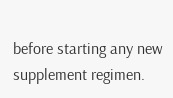before starting any new supplement regimen.